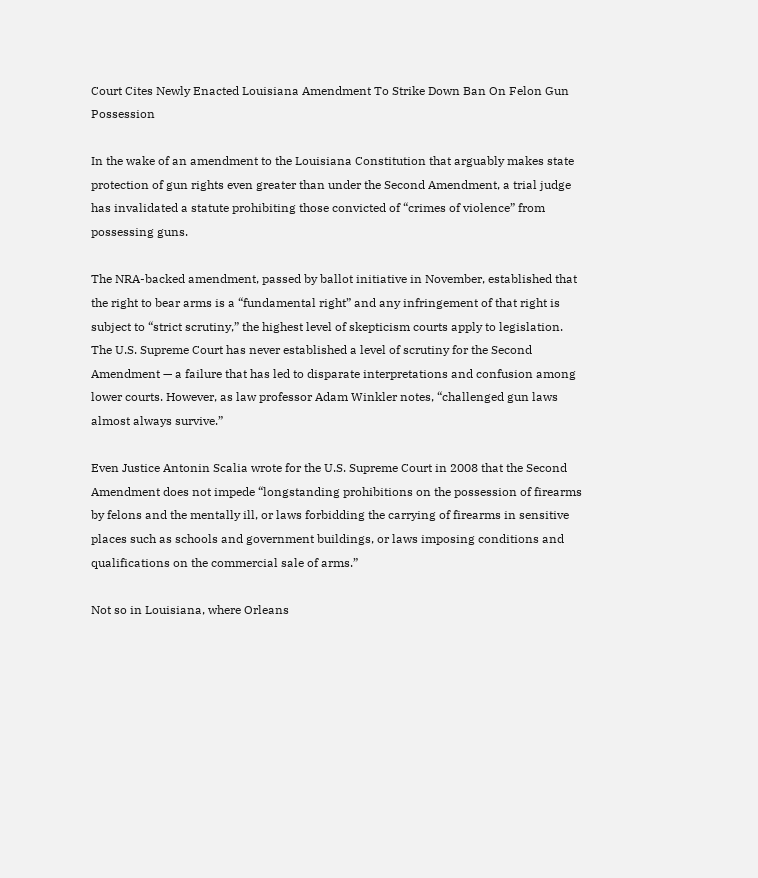Court Cites Newly Enacted Louisiana Amendment To Strike Down Ban On Felon Gun Possession

In the wake of an amendment to the Louisiana Constitution that arguably makes state protection of gun rights even greater than under the Second Amendment, a trial judge has invalidated a statute prohibiting those convicted of “crimes of violence” from possessing guns.

The NRA-backed amendment, passed by ballot initiative in November, established that the right to bear arms is a “fundamental right” and any infringement of that right is subject to “strict scrutiny,” the highest level of skepticism courts apply to legislation. The U.S. Supreme Court has never established a level of scrutiny for the Second Amendment — a failure that has led to disparate interpretations and confusion among lower courts. However, as law professor Adam Winkler notes, “challenged gun laws almost always survive.”

Even Justice Antonin Scalia wrote for the U.S. Supreme Court in 2008 that the Second Amendment does not impede “longstanding prohibitions on the possession of firearms by felons and the mentally ill, or laws forbidding the carrying of firearms in sensitive places such as schools and government buildings, or laws imposing conditions and qualifications on the commercial sale of arms.”

Not so in Louisiana, where Orleans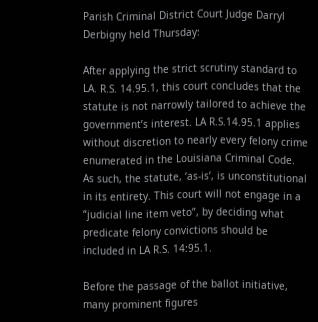Parish Criminal District Court Judge Darryl Derbigny held Thursday:

After applying the strict scrutiny standard to LA. R.S. 14.95.1, this court concludes that the statute is not narrowly tailored to achieve the government’s interest. LA R.S.14.95.1 applies without discretion to nearly every felony crime enumerated in the Louisiana Criminal Code. As such, the statute, ‘as-is’, is unconstitutional in its entirety. This court will not engage in a “judicial line item veto”, by deciding what predicate felony convictions should be included in LA R.S. 14:95.1.

Before the passage of the ballot initiative, many prominent figures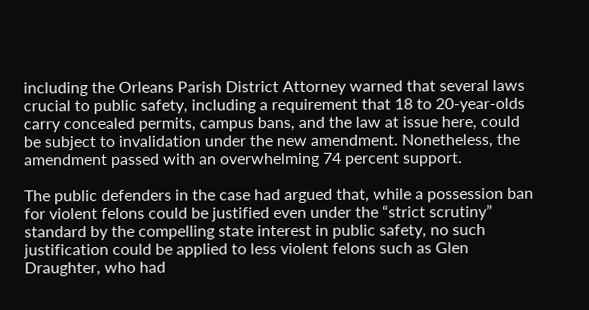including the Orleans Parish District Attorney warned that several laws crucial to public safety, including a requirement that 18 to 20-year-olds carry concealed permits, campus bans, and the law at issue here, could be subject to invalidation under the new amendment. Nonetheless, the amendment passed with an overwhelming 74 percent support.

The public defenders in the case had argued that, while a possession ban for violent felons could be justified even under the “strict scrutiny” standard by the compelling state interest in public safety, no such justification could be applied to less violent felons such as Glen Draughter, who had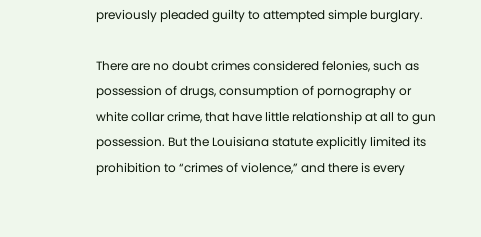previously pleaded guilty to attempted simple burglary.

There are no doubt crimes considered felonies, such as possession of drugs, consumption of pornography or white collar crime, that have little relationship at all to gun possession. But the Louisiana statute explicitly limited its prohibition to “crimes of violence,” and there is every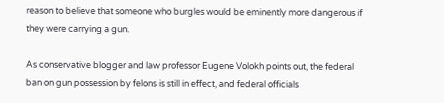reason to believe that someone who burgles would be eminently more dangerous if they were carrying a gun.

As conservative blogger and law professor Eugene Volokh points out, the federal ban on gun possession by felons is still in effect, and federal officials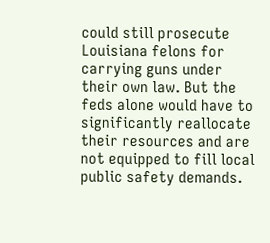could still prosecute Louisiana felons for carrying guns under their own law. But the feds alone would have to significantly reallocate their resources and are not equipped to fill local public safety demands.